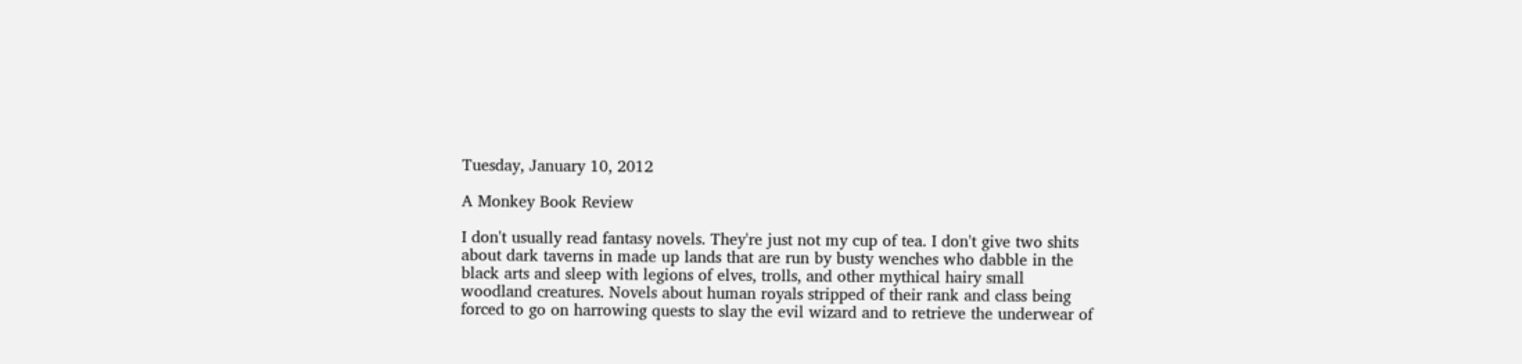Tuesday, January 10, 2012

A Monkey Book Review

I don't usually read fantasy novels. They're just not my cup of tea. I don't give two shits about dark taverns in made up lands that are run by busty wenches who dabble in the black arts and sleep with legions of elves, trolls, and other mythical hairy small woodland creatures. Novels about human royals stripped of their rank and class being forced to go on harrowing quests to slay the evil wizard and to retrieve the underwear of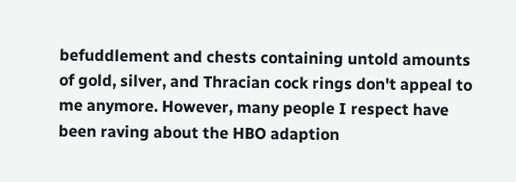befuddlement and chests containing untold amounts of gold, silver, and Thracian cock rings don't appeal to me anymore. However, many people I respect have been raving about the HBO adaption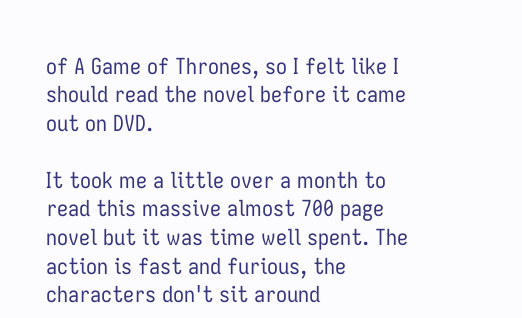of A Game of Thrones, so I felt like I should read the novel before it came out on DVD.

It took me a little over a month to read this massive almost 700 page novel but it was time well spent. The action is fast and furious, the characters don't sit around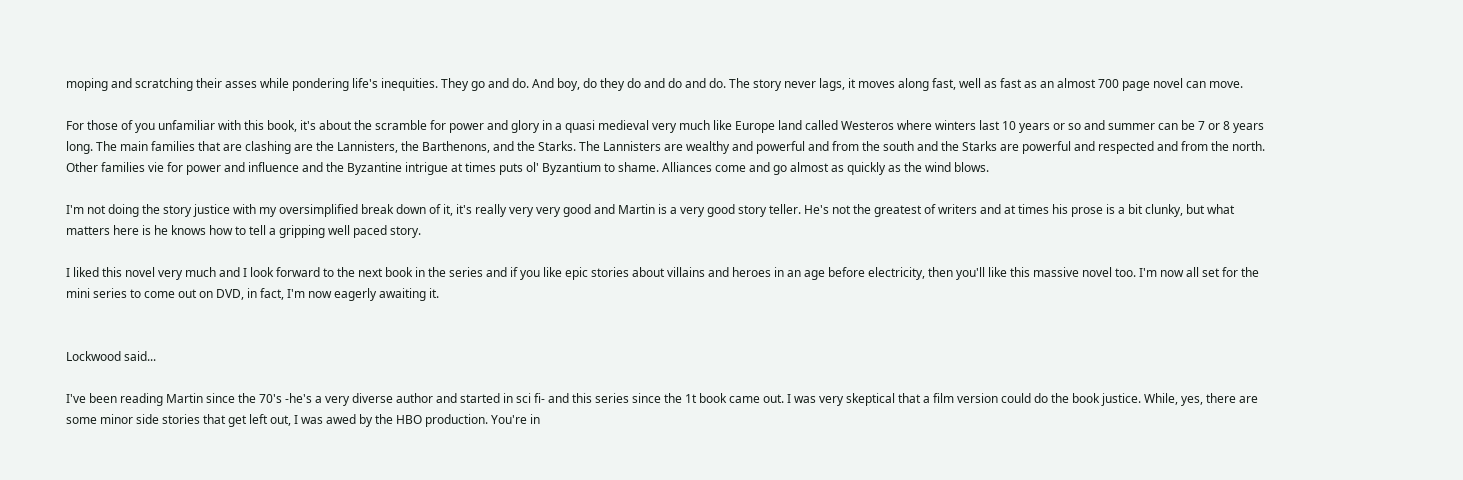moping and scratching their asses while pondering life's inequities. They go and do. And boy, do they do and do and do. The story never lags, it moves along fast, well as fast as an almost 700 page novel can move.

For those of you unfamiliar with this book, it's about the scramble for power and glory in a quasi medieval very much like Europe land called Westeros where winters last 10 years or so and summer can be 7 or 8 years long. The main families that are clashing are the Lannisters, the Barthenons, and the Starks. The Lannisters are wealthy and powerful and from the south and the Starks are powerful and respected and from the north. Other families vie for power and influence and the Byzantine intrigue at times puts ol' Byzantium to shame. Alliances come and go almost as quickly as the wind blows.

I'm not doing the story justice with my oversimplified break down of it, it's really very very good and Martin is a very good story teller. He's not the greatest of writers and at times his prose is a bit clunky, but what matters here is he knows how to tell a gripping well paced story.

I liked this novel very much and I look forward to the next book in the series and if you like epic stories about villains and heroes in an age before electricity, then you'll like this massive novel too. I'm now all set for the mini series to come out on DVD, in fact, I'm now eagerly awaiting it.


Lockwood said...

I've been reading Martin since the 70's -he's a very diverse author and started in sci fi- and this series since the 1t book came out. I was very skeptical that a film version could do the book justice. While, yes, there are some minor side stories that get left out, I was awed by the HBO production. You're in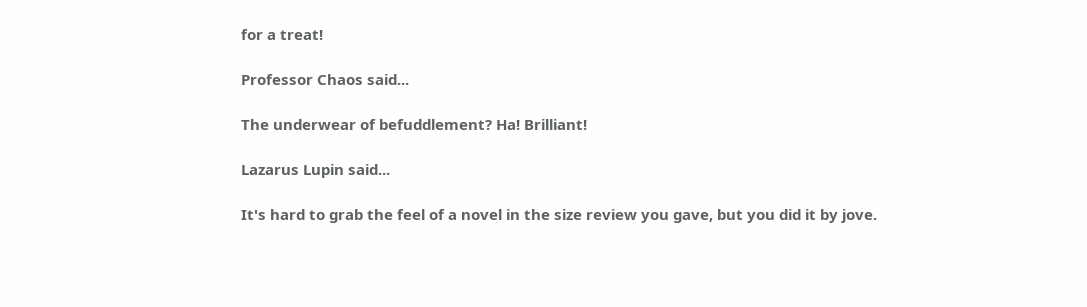for a treat!

Professor Chaos said...

The underwear of befuddlement? Ha! Brilliant!

Lazarus Lupin said...

It's hard to grab the feel of a novel in the size review you gave, but you did it by jove.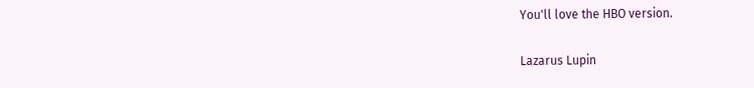You'll love the HBO version.

Lazarus Lupin